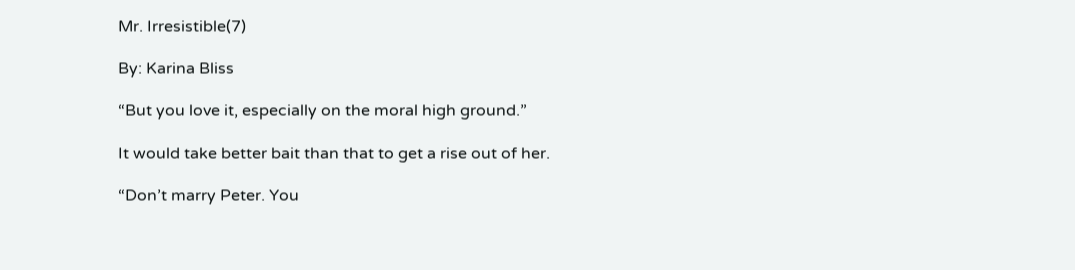Mr. Irresistible(7)

By: Karina Bliss

“But you love it, especially on the moral high ground.”

It would take better bait than that to get a rise out of her.

“Don’t marry Peter. You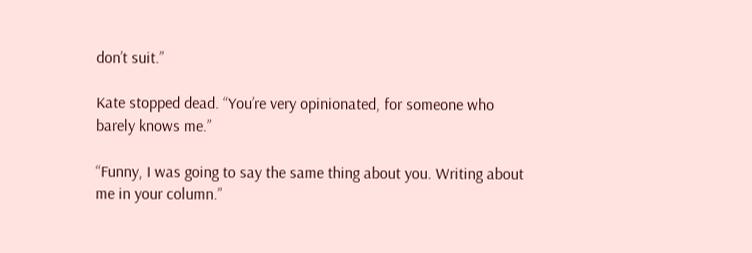don’t suit.”

Kate stopped dead. “You’re very opinionated, for someone who barely knows me.”

“Funny, I was going to say the same thing about you. Writing about me in your column.”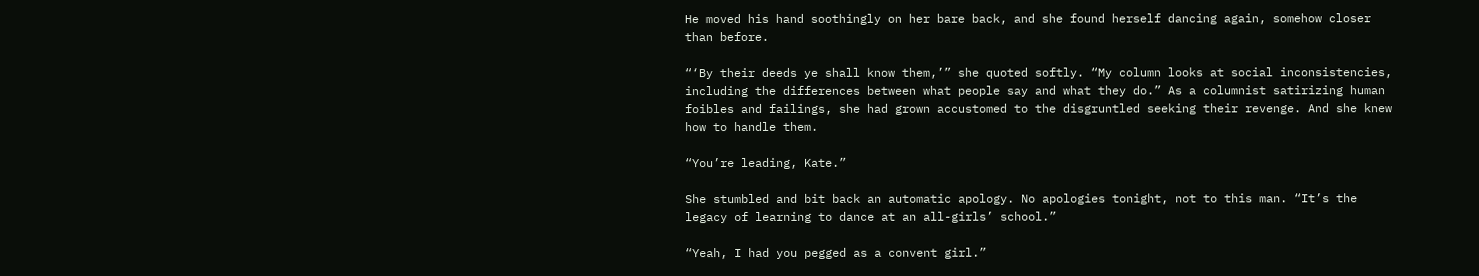He moved his hand soothingly on her bare back, and she found herself dancing again, somehow closer than before.

“‘By their deeds ye shall know them,’” she quoted softly. “My column looks at social inconsistencies, including the differences between what people say and what they do.” As a columnist satirizing human foibles and failings, she had grown accustomed to the disgruntled seeking their revenge. And she knew how to handle them.

“You’re leading, Kate.”

She stumbled and bit back an automatic apology. No apologies tonight, not to this man. “It’s the legacy of learning to dance at an all-girls’ school.”

“Yeah, I had you pegged as a convent girl.”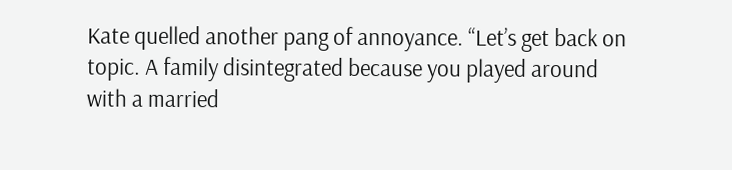Kate quelled another pang of annoyance. “Let’s get back on topic. A family disintegrated because you played around with a married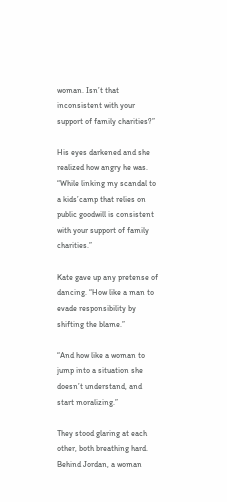woman. Isn’t that inconsistent with your support of family charities?”

His eyes darkened and she realized how angry he was. “While linking my scandal to a kids’camp that relies on public goodwill is consistent with your support of family charities.”

Kate gave up any pretense of dancing. “How like a man to evade responsibility by shifting the blame.”

“And how like a woman to jump into a situation she doesn’t understand, and start moralizing.”

They stood glaring at each other, both breathing hard. Behind Jordan, a woman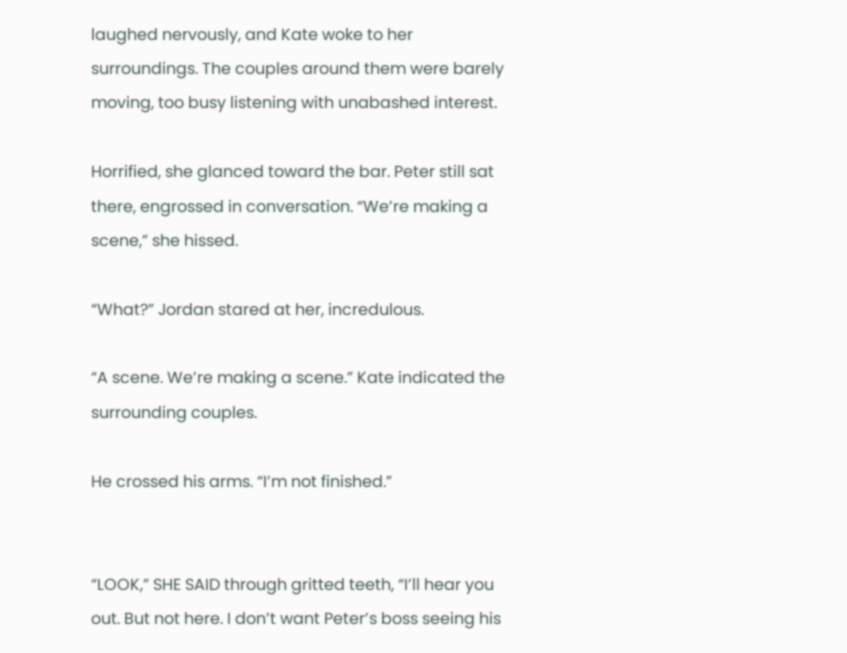laughed nervously, and Kate woke to her surroundings. The couples around them were barely moving, too busy listening with unabashed interest.

Horrified, she glanced toward the bar. Peter still sat there, engrossed in conversation. “We’re making a scene,” she hissed.

“What?” Jordan stared at her, incredulous.

“A scene. We’re making a scene.” Kate indicated the surrounding couples.

He crossed his arms. “I’m not finished.”


“LOOK,” SHE SAID through gritted teeth, “I’ll hear you out. But not here. I don’t want Peter’s boss seeing his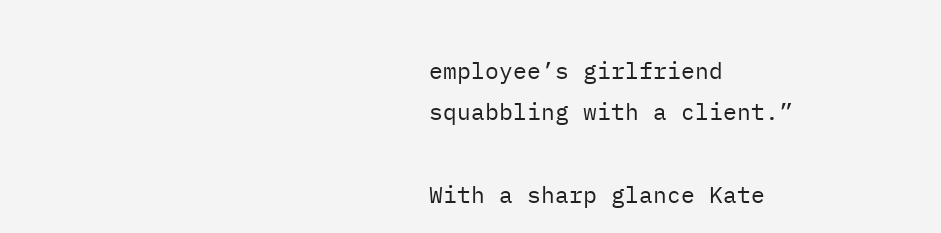employee’s girlfriend squabbling with a client.”

With a sharp glance Kate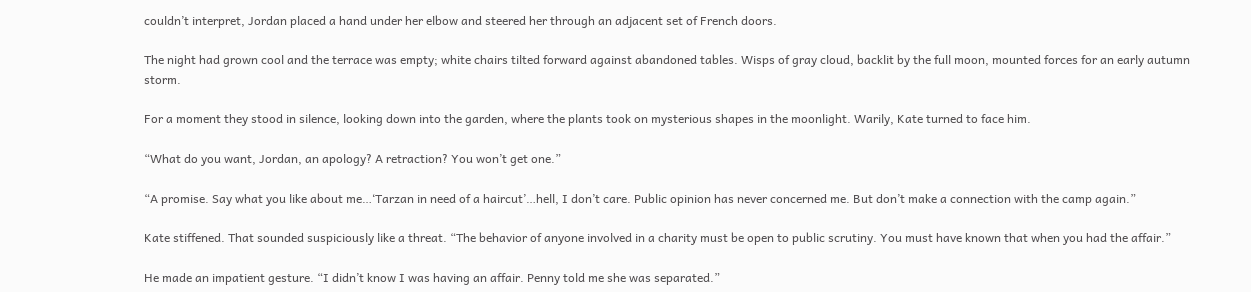couldn’t interpret, Jordan placed a hand under her elbow and steered her through an adjacent set of French doors.

The night had grown cool and the terrace was empty; white chairs tilted forward against abandoned tables. Wisps of gray cloud, backlit by the full moon, mounted forces for an early autumn storm.

For a moment they stood in silence, looking down into the garden, where the plants took on mysterious shapes in the moonlight. Warily, Kate turned to face him.

“What do you want, Jordan, an apology? A retraction? You won’t get one.”

“A promise. Say what you like about me…‘Tarzan in need of a haircut’…hell, I don’t care. Public opinion has never concerned me. But don’t make a connection with the camp again.”

Kate stiffened. That sounded suspiciously like a threat. “The behavior of anyone involved in a charity must be open to public scrutiny. You must have known that when you had the affair.”

He made an impatient gesture. “I didn’t know I was having an affair. Penny told me she was separated.”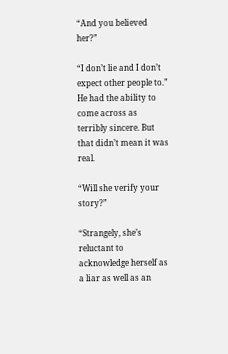“And you believed her?”

“I don’t lie and I don’t expect other people to.” He had the ability to come across as terribly sincere. But that didn’t mean it was real.

“Will she verify your story?”

“Strangely, she’s reluctant to acknowledge herself as a liar as well as an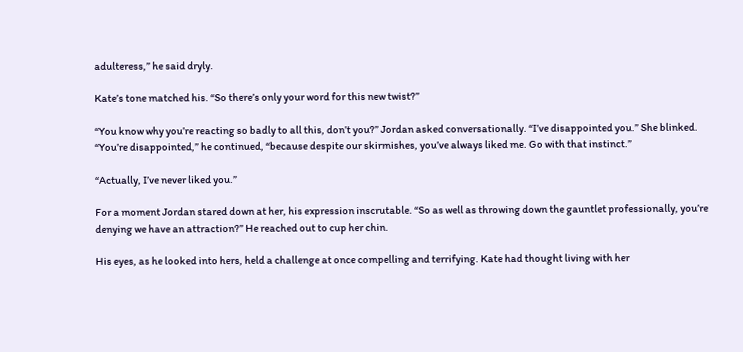adulteress,” he said dryly.

Kate’s tone matched his. “So there’s only your word for this new twist?”

“You know why you’re reacting so badly to all this, don’t you?” Jordan asked conversationally. “I’ve disappointed you.” She blinked. “You’re disappointed,” he continued, “because despite our skirmishes, you’ve always liked me. Go with that instinct.”

“Actually, I’ve never liked you.”

For a moment Jordan stared down at her, his expression inscrutable. “So as well as throwing down the gauntlet professionally, you’re denying we have an attraction?” He reached out to cup her chin.

His eyes, as he looked into hers, held a challenge at once compelling and terrifying. Kate had thought living with her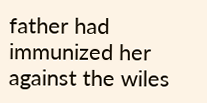father had immunized her against the wiles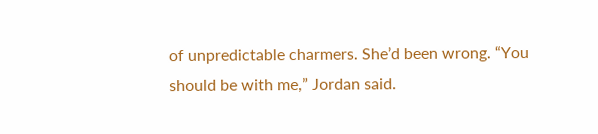of unpredictable charmers. She’d been wrong. “You should be with me,” Jordan said.